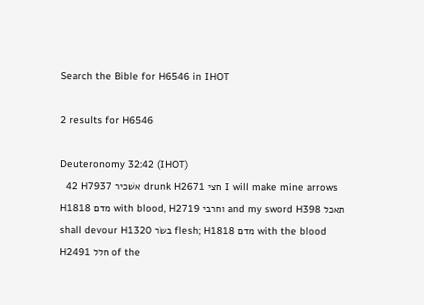Search the Bible for H6546 in IHOT

2 results for H6546

Deuteronomy 32:42 (IHOT)
  42 H7937 אשׁכיר drunk H2671 חצי I will make mine arrows H1818 מדם with blood, H2719 וחרבי and my sword H398 תאכל shall devour H1320 בשׂר flesh; H1818 מדם with the blood H2491 חלל of the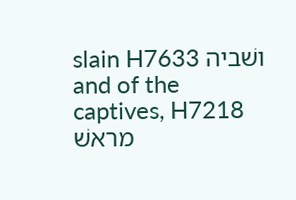slain H7633 ושׁביה and of the captives, H7218 מראשׁ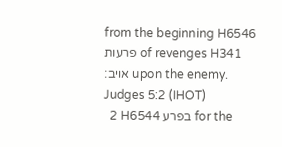from the beginning H6546 פרעות of revenges H341 אויב׃ upon the enemy.
Judges 5:2 (IHOT)
  2 H6544 בפרע for the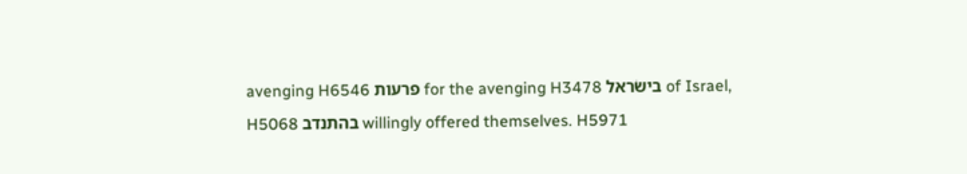avenging H6546 פרעות for the avenging H3478 בישׂראל of Israel, H5068 בהתנדב willingly offered themselves. H5971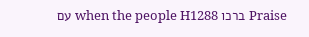עם when the people H1288 ברכו Praise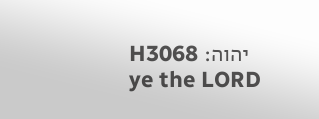H3068 יהוה׃ ye the LORD